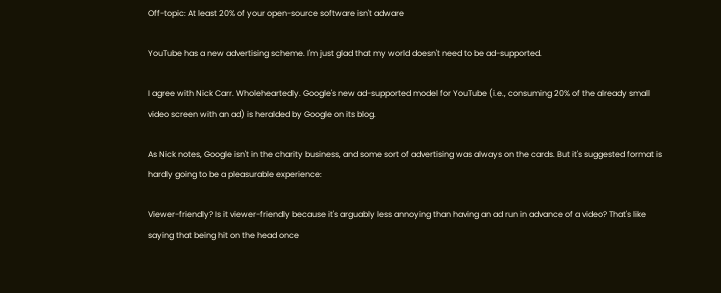Off-topic: At least 20% of your open-source software isn't adware

YouTube has a new advertising scheme. I'm just glad that my world doesn't need to be ad-supported.

I agree with Nick Carr. Wholeheartedly. Google's new ad-supported model for YouTube (i.e., consuming 20% of the already small video screen with an ad) is heralded by Google on its blog.

As Nick notes, Google isn't in the charity business, and some sort of advertising was always on the cards. But it's suggested format is hardly going to be a pleasurable experience:

Viewer-friendly? Is it viewer-friendly because it's arguably less annoying than having an ad run in advance of a video? That's like saying that being hit on the head once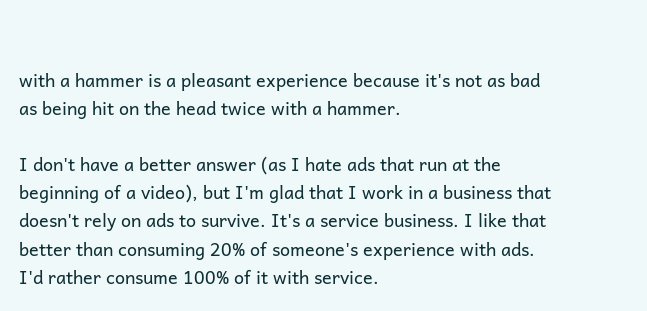with a hammer is a pleasant experience because it's not as bad as being hit on the head twice with a hammer.

I don't have a better answer (as I hate ads that run at the beginning of a video), but I'm glad that I work in a business that doesn't rely on ads to survive. It's a service business. I like that better than consuming 20% of someone's experience with ads. I'd rather consume 100% of it with service.